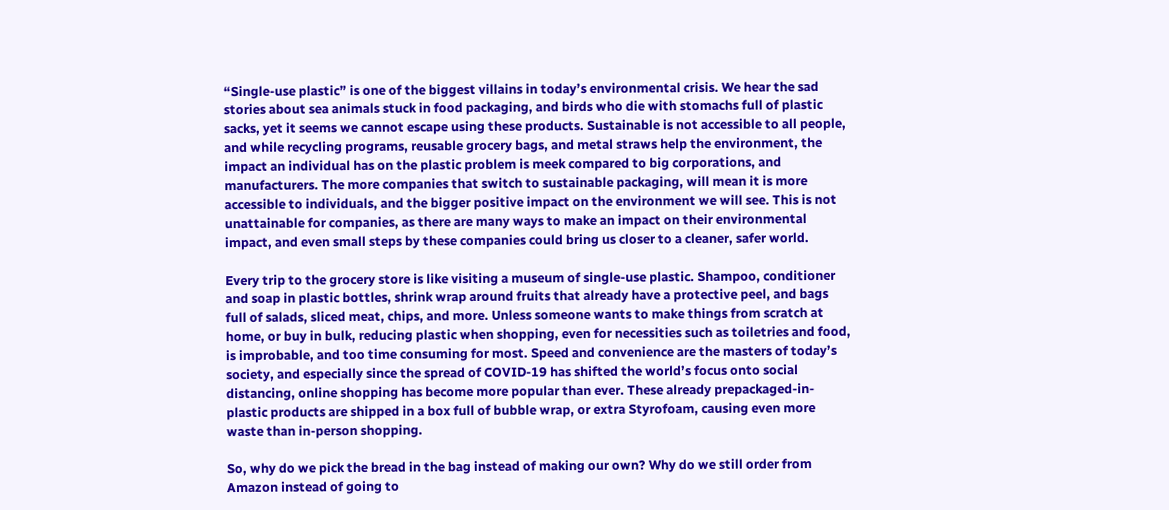“Single-use plastic” is one of the biggest villains in today’s environmental crisis. We hear the sad stories about sea animals stuck in food packaging, and birds who die with stomachs full of plastic sacks, yet it seems we cannot escape using these products. Sustainable is not accessible to all people, and while recycling programs, reusable grocery bags, and metal straws help the environment, the impact an individual has on the plastic problem is meek compared to big corporations, and manufacturers. The more companies that switch to sustainable packaging, will mean it is more accessible to individuals, and the bigger positive impact on the environment we will see. This is not unattainable for companies, as there are many ways to make an impact on their environmental impact, and even small steps by these companies could bring us closer to a cleaner, safer world.

Every trip to the grocery store is like visiting a museum of single-use plastic. Shampoo, conditioner and soap in plastic bottles, shrink wrap around fruits that already have a protective peel, and bags full of salads, sliced meat, chips, and more. Unless someone wants to make things from scratch at home, or buy in bulk, reducing plastic when shopping, even for necessities such as toiletries and food, is improbable, and too time consuming for most. Speed and convenience are the masters of today’s society, and especially since the spread of COVID-19 has shifted the world’s focus onto social distancing, online shopping has become more popular than ever. These already prepackaged-in-plastic products are shipped in a box full of bubble wrap, or extra Styrofoam, causing even more waste than in-person shopping.

So, why do we pick the bread in the bag instead of making our own? Why do we still order from Amazon instead of going to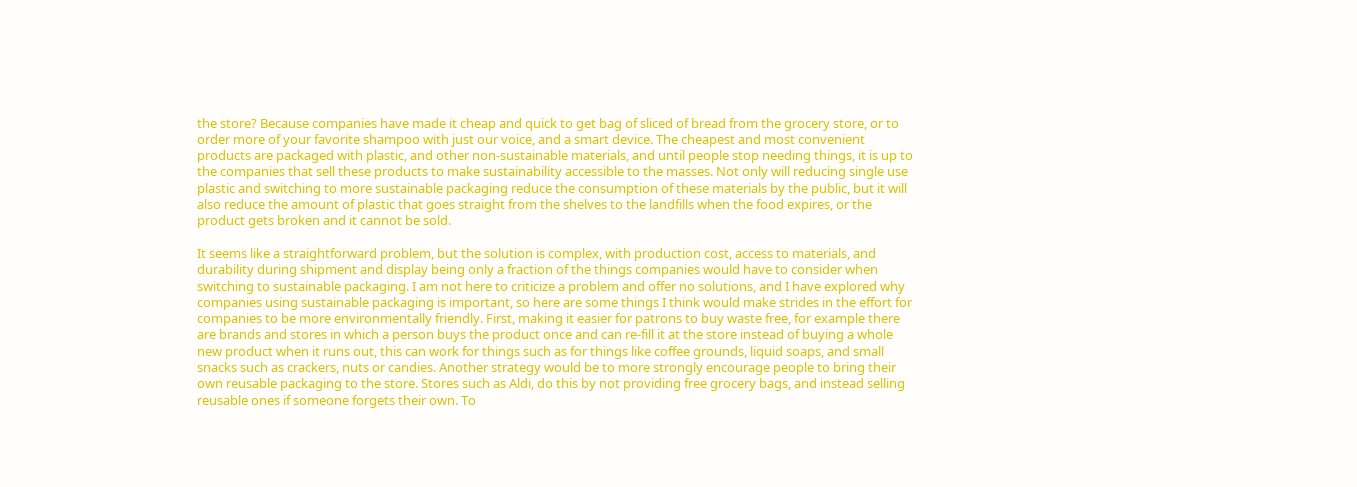the store? Because companies have made it cheap and quick to get bag of sliced of bread from the grocery store, or to order more of your favorite shampoo with just our voice, and a smart device. The cheapest and most convenient products are packaged with plastic, and other non-sustainable materials, and until people stop needing things, it is up to the companies that sell these products to make sustainability accessible to the masses. Not only will reducing single use plastic and switching to more sustainable packaging reduce the consumption of these materials by the public, but it will also reduce the amount of plastic that goes straight from the shelves to the landfills when the food expires, or the product gets broken and it cannot be sold.

It seems like a straightforward problem, but the solution is complex, with production cost, access to materials, and durability during shipment and display being only a fraction of the things companies would have to consider when switching to sustainable packaging. I am not here to criticize a problem and offer no solutions, and I have explored why companies using sustainable packaging is important, so here are some things I think would make strides in the effort for companies to be more environmentally friendly. First, making it easier for patrons to buy waste free, for example there are brands and stores in which a person buys the product once and can re-fill it at the store instead of buying a whole new product when it runs out, this can work for things such as for things like coffee grounds, liquid soaps, and small snacks such as crackers, nuts or candies. Another strategy would be to more strongly encourage people to bring their own reusable packaging to the store. Stores such as Aldi, do this by not providing free grocery bags, and instead selling reusable ones if someone forgets their own. To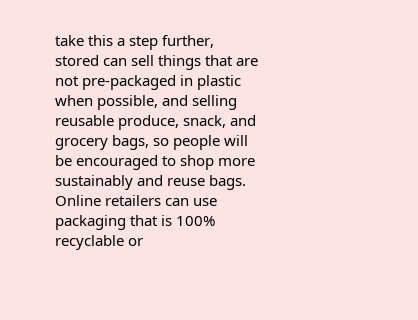take this a step further, stored can sell things that are not pre-packaged in plastic when possible, and selling reusable produce, snack, and grocery bags, so people will be encouraged to shop more sustainably and reuse bags. Online retailers can use packaging that is 100% recyclable or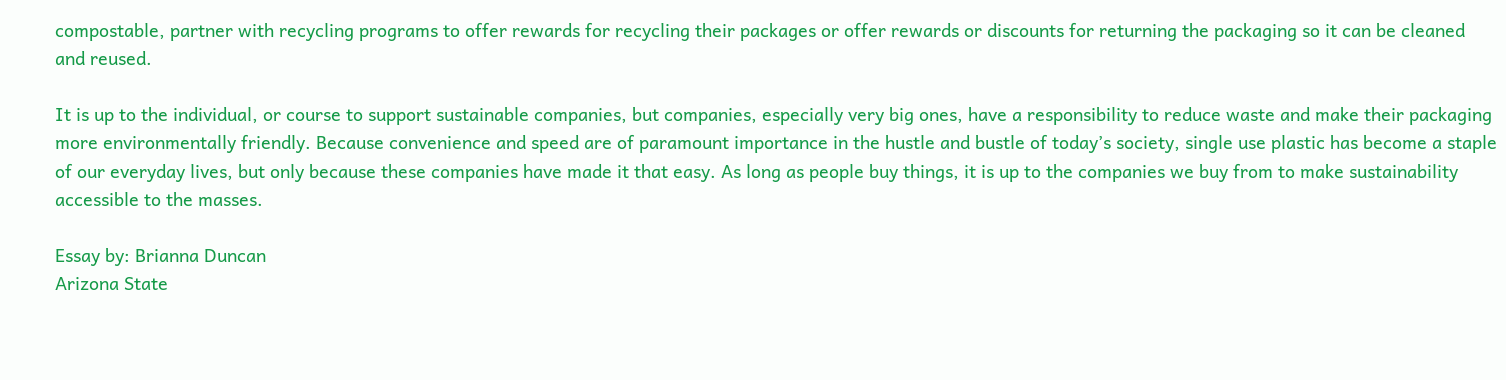compostable, partner with recycling programs to offer rewards for recycling their packages or offer rewards or discounts for returning the packaging so it can be cleaned and reused.

It is up to the individual, or course to support sustainable companies, but companies, especially very big ones, have a responsibility to reduce waste and make their packaging more environmentally friendly. Because convenience and speed are of paramount importance in the hustle and bustle of today’s society, single use plastic has become a staple of our everyday lives, but only because these companies have made it that easy. As long as people buy things, it is up to the companies we buy from to make sustainability accessible to the masses.

Essay by: Brianna Duncan
Arizona State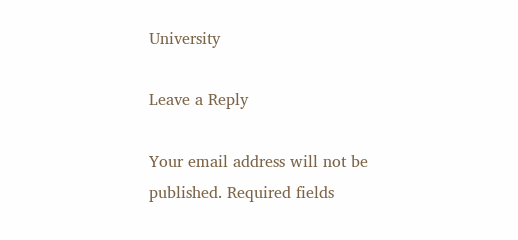University

Leave a Reply

Your email address will not be published. Required fields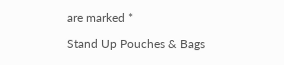are marked *

Stand Up Pouches & Bags